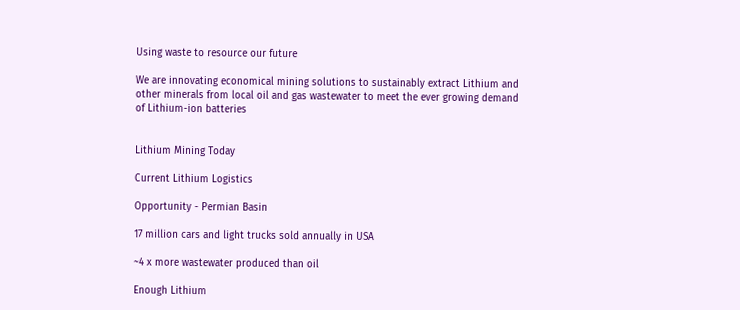Using waste to resource our future

We are innovating economical mining solutions to sustainably extract Lithium and other minerals from local oil and gas wastewater to meet the ever growing demand of Lithium-ion batteries


Lithium Mining Today

Current Lithium Logistics

Opportunity - Permian Basin

17 million cars and light trucks sold annually in USA

~4 x more wastewater produced than oil

Enough Lithium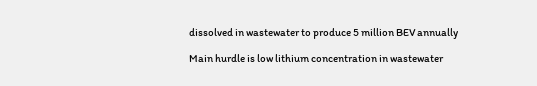dissolved in wastewater to produce 5 million BEV annually

Main hurdle is low lithium concentration in wastewater